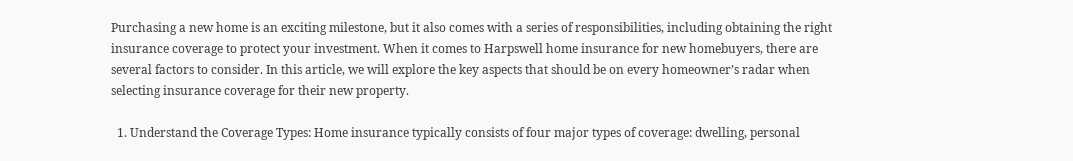Purchasing a new home is an exciting milestone, but it also comes with a series of responsibilities, including obtaining the right insurance coverage to protect your investment. When it comes to Harpswell home insurance for new homebuyers, there are several factors to consider. In this article, we will explore the key aspects that should be on every homeowner’s radar when selecting insurance coverage for their new property.

  1. Understand the Coverage Types: Home insurance typically consists of four major types of coverage: dwelling, personal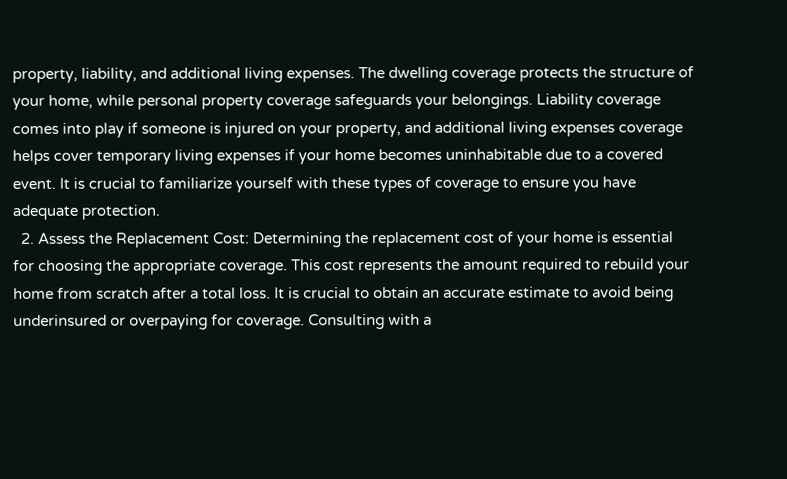property, liability, and additional living expenses. The dwelling coverage protects the structure of your home, while personal property coverage safeguards your belongings. Liability coverage comes into play if someone is injured on your property, and additional living expenses coverage helps cover temporary living expenses if your home becomes uninhabitable due to a covered event. It is crucial to familiarize yourself with these types of coverage to ensure you have adequate protection.
  2. Assess the Replacement Cost: Determining the replacement cost of your home is essential for choosing the appropriate coverage. This cost represents the amount required to rebuild your home from scratch after a total loss. It is crucial to obtain an accurate estimate to avoid being underinsured or overpaying for coverage. Consulting with a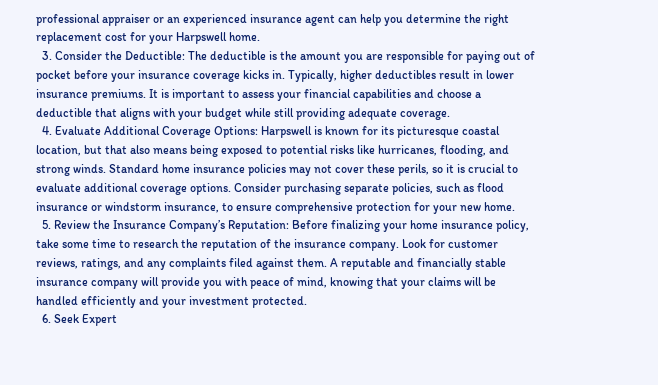professional appraiser or an experienced insurance agent can help you determine the right replacement cost for your Harpswell home.
  3. Consider the Deductible: The deductible is the amount you are responsible for paying out of pocket before your insurance coverage kicks in. Typically, higher deductibles result in lower insurance premiums. It is important to assess your financial capabilities and choose a deductible that aligns with your budget while still providing adequate coverage.
  4. Evaluate Additional Coverage Options: Harpswell is known for its picturesque coastal location, but that also means being exposed to potential risks like hurricanes, flooding, and strong winds. Standard home insurance policies may not cover these perils, so it is crucial to evaluate additional coverage options. Consider purchasing separate policies, such as flood insurance or windstorm insurance, to ensure comprehensive protection for your new home.
  5. Review the Insurance Company’s Reputation: Before finalizing your home insurance policy, take some time to research the reputation of the insurance company. Look for customer reviews, ratings, and any complaints filed against them. A reputable and financially stable insurance company will provide you with peace of mind, knowing that your claims will be handled efficiently and your investment protected.
  6. Seek Expert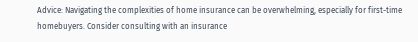Advice: Navigating the complexities of home insurance can be overwhelming, especially for first-time homebuyers. Consider consulting with an insurance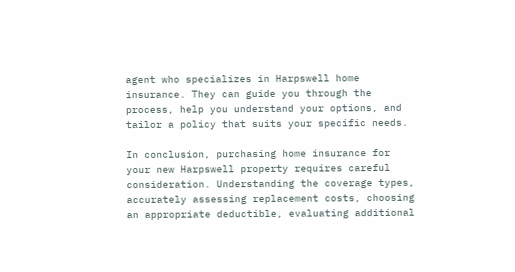agent who specializes in Harpswell home insurance. They can guide you through the process, help you understand your options, and tailor a policy that suits your specific needs.

In conclusion, purchasing home insurance for your new Harpswell property requires careful consideration. Understanding the coverage types, accurately assessing replacement costs, choosing an appropriate deductible, evaluating additional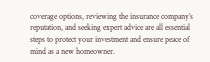coverage options, reviewing the insurance company’s reputation, and seeking expert advice are all essential steps to protect your investment and ensure peace of mind as a new homeowner.